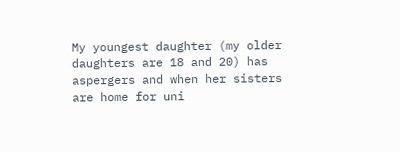My youngest daughter (my older daughters are 18 and 20) has aspergers and when her sisters are home for uni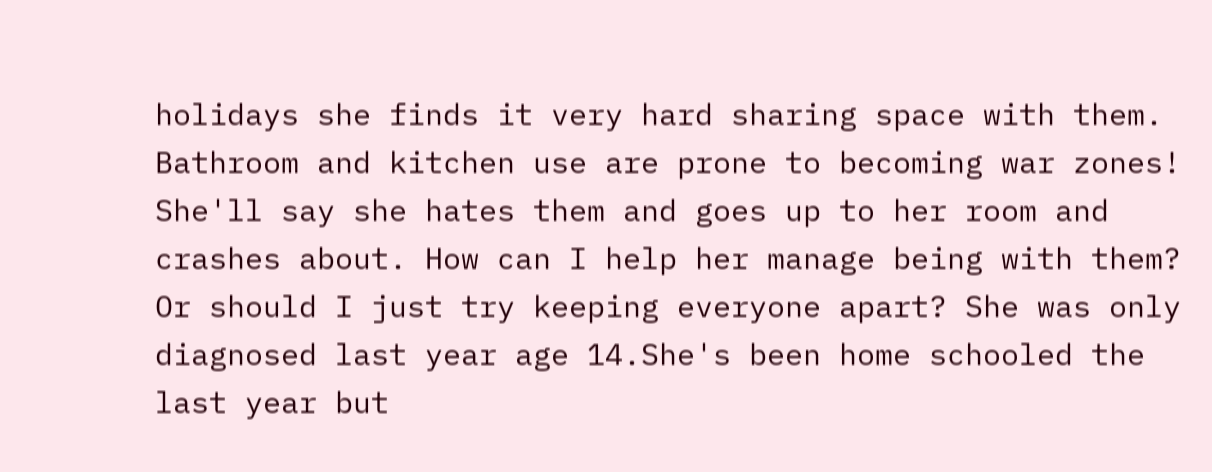holidays she finds it very hard sharing space with them. Bathroom and kitchen use are prone to becoming war zones! She'll say she hates them and goes up to her room and crashes about. How can I help her manage being with them? Or should I just try keeping everyone apart? She was only diagnosed last year age 14.She's been home schooled the last year but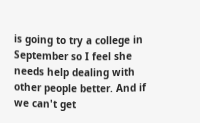is going to try a college in September so I feel she needs help dealing with other people better. And if we can't get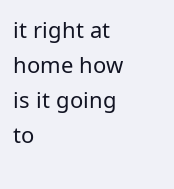it right at home how is it going to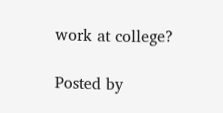work at college?

Posted by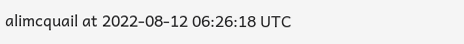alimcquail at 2022-08-12 06:26:18 UTC